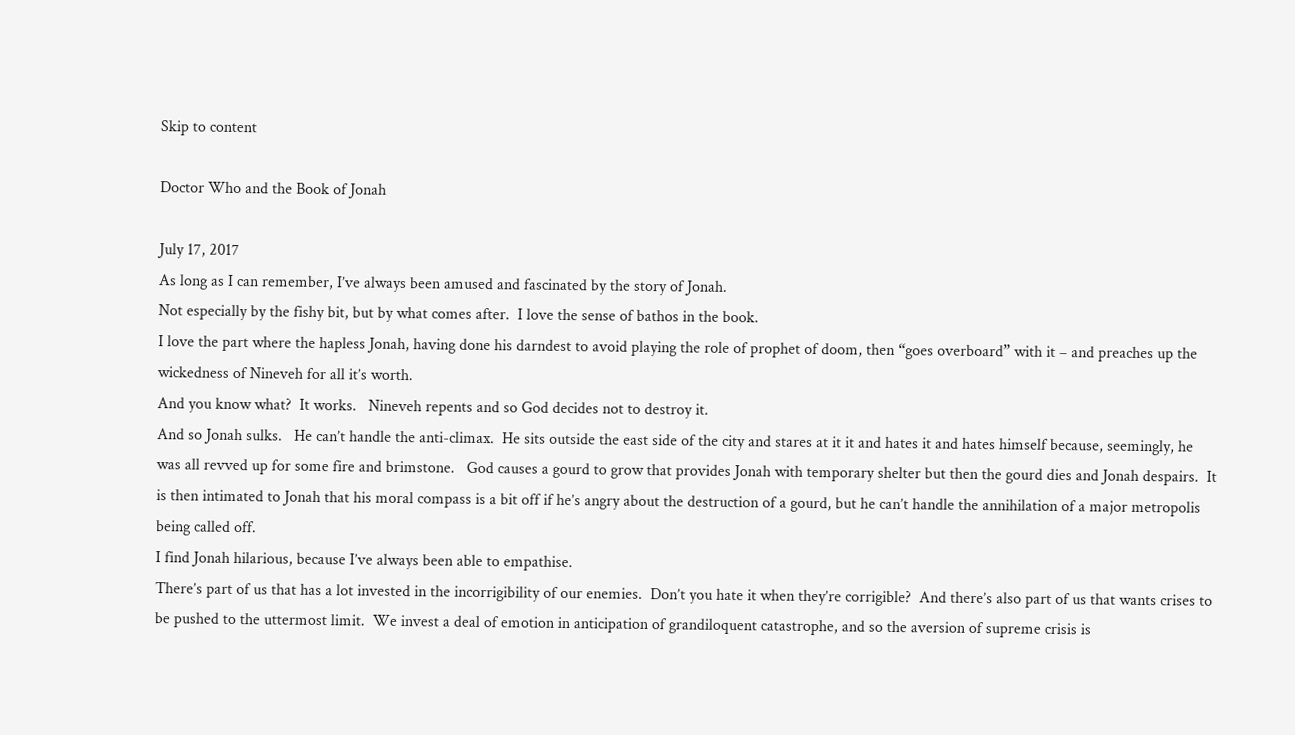Skip to content

Doctor Who and the Book of Jonah

July 17, 2017
As long as I can remember, I’ve always been amused and fascinated by the story of Jonah.
Not especially by the fishy bit, but by what comes after.  I love the sense of bathos in the book.
I love the part where the hapless Jonah, having done his darndest to avoid playing the role of prophet of doom, then “goes overboard” with it – and preaches up the wickedness of Nineveh for all it’s worth.
And you know what?  It works.   Nineveh repents and so God decides not to destroy it.
And so Jonah sulks.   He can’t handle the anti-climax.  He sits outside the east side of the city and stares at it it and hates it and hates himself because, seemingly, he was all revved up for some fire and brimstone.   God causes a gourd to grow that provides Jonah with temporary shelter but then the gourd dies and Jonah despairs.  It is then intimated to Jonah that his moral compass is a bit off if he’s angry about the destruction of a gourd, but he can’t handle the annihilation of a major metropolis being called off.
I find Jonah hilarious, because I’ve always been able to empathise.
There’s part of us that has a lot invested in the incorrigibility of our enemies.  Don’t you hate it when they’re corrigible?  And there’s also part of us that wants crises to be pushed to the uttermost limit.  We invest a deal of emotion in anticipation of grandiloquent catastrophe, and so the aversion of supreme crisis is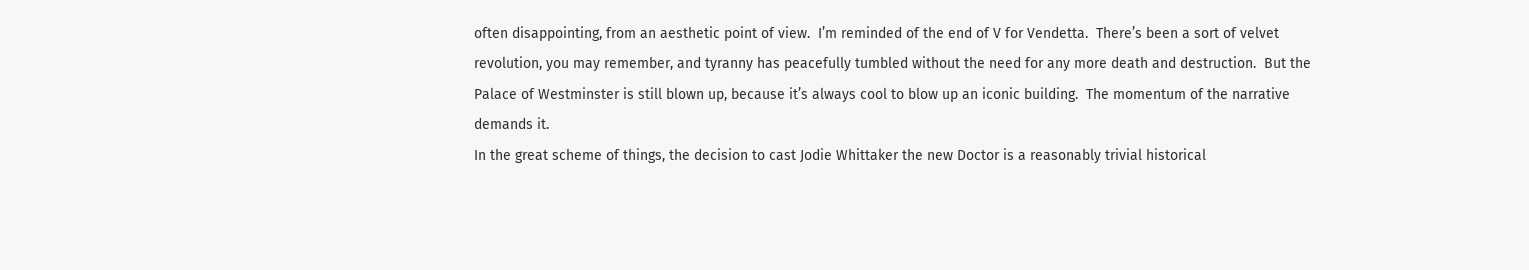often disappointing, from an aesthetic point of view.  I’m reminded of the end of V for Vendetta.  There’s been a sort of velvet revolution, you may remember, and tyranny has peacefully tumbled without the need for any more death and destruction.  But the Palace of Westminster is still blown up, because it’s always cool to blow up an iconic building.  The momentum of the narrative demands it.
In the great scheme of things, the decision to cast Jodie Whittaker the new Doctor is a reasonably trivial historical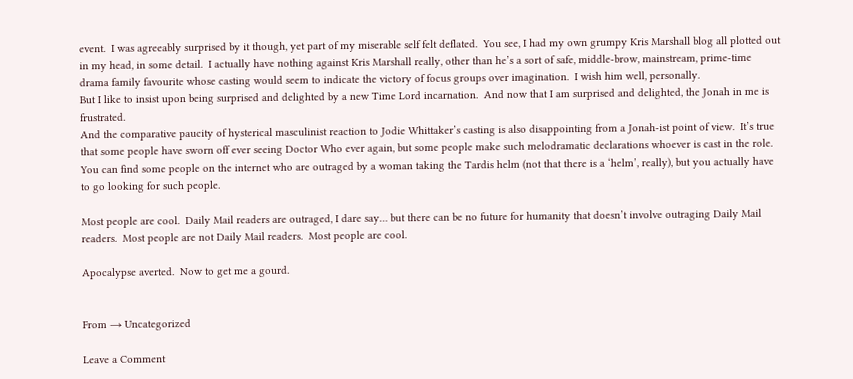event.  I was agreeably surprised by it though, yet part of my miserable self felt deflated.  You see, I had my own grumpy Kris Marshall blog all plotted out in my head, in some detail.  I actually have nothing against Kris Marshall really, other than he’s a sort of safe, middle-brow, mainstream, prime-time drama family favourite whose casting would seem to indicate the victory of focus groups over imagination.  I wish him well, personally.
But I like to insist upon being surprised and delighted by a new Time Lord incarnation.  And now that I am surprised and delighted, the Jonah in me is frustrated.
And the comparative paucity of hysterical masculinist reaction to Jodie Whittaker’s casting is also disappointing from a Jonah-ist point of view.  It’s true that some people have sworn off ever seeing Doctor Who ever again, but some people make such melodramatic declarations whoever is cast in the role.  You can find some people on the internet who are outraged by a woman taking the Tardis helm (not that there is a ‘helm’, really), but you actually have to go looking for such people.

Most people are cool.  Daily Mail readers are outraged, I dare say… but there can be no future for humanity that doesn’t involve outraging Daily Mail readers.  Most people are not Daily Mail readers.  Most people are cool.

Apocalypse averted.  Now to get me a gourd.


From → Uncategorized

Leave a Comment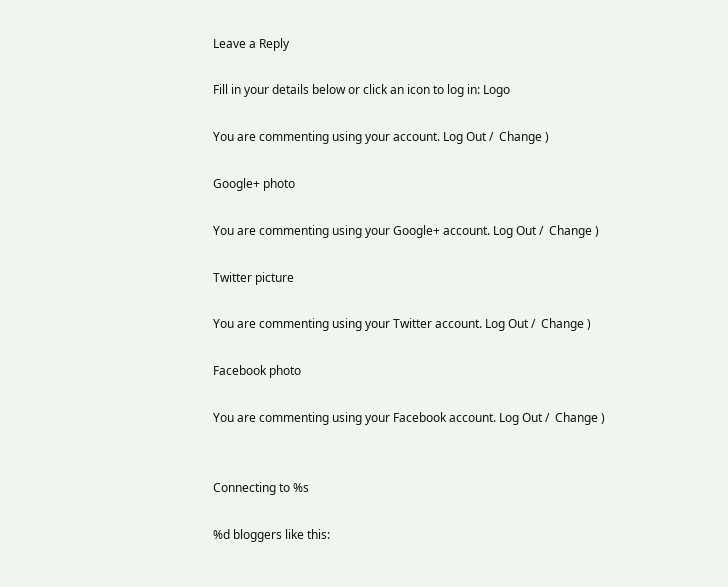Leave a Reply

Fill in your details below or click an icon to log in: Logo

You are commenting using your account. Log Out /  Change )

Google+ photo

You are commenting using your Google+ account. Log Out /  Change )

Twitter picture

You are commenting using your Twitter account. Log Out /  Change )

Facebook photo

You are commenting using your Facebook account. Log Out /  Change )


Connecting to %s

%d bloggers like this: